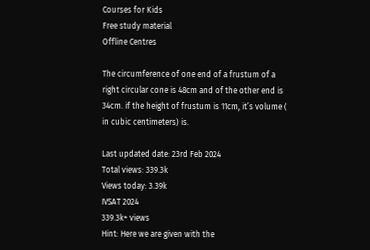Courses for Kids
Free study material
Offline Centres

The circumference of one end of a frustum of a right circular cone is 48cm and of the other end is 34cm. if the height of frustum is 11cm, it’s volume ( in cubic centimeters) is.

Last updated date: 23rd Feb 2024
Total views: 339.3k
Views today: 3.39k
IVSAT 2024
339.3k+ views
Hint: Here we are given with the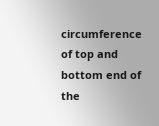circumference of top and bottom end of the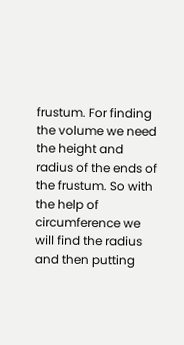frustum. For finding the volume we need the height and radius of the ends of the frustum. So with the help of circumference we will find the radius and then putting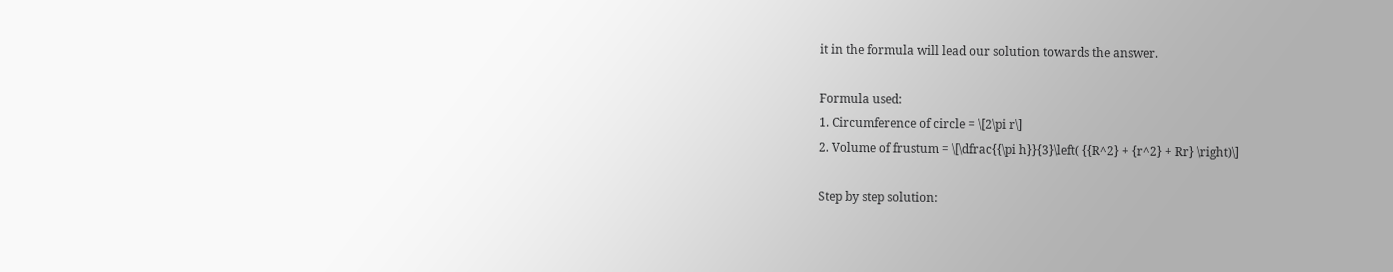it in the formula will lead our solution towards the answer.

Formula used:
1. Circumference of circle = \[2\pi r\]
2. Volume of frustum = \[\dfrac{{\pi h}}{3}\left( {{R^2} + {r^2} + Rr} \right)\]

Step by step solution: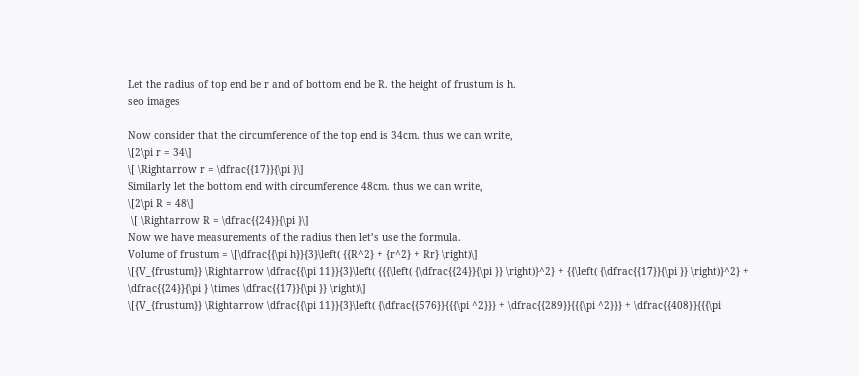Let the radius of top end be r and of bottom end be R. the height of frustum is h.
seo images

Now consider that the circumference of the top end is 34cm. thus we can write,
\[2\pi r = 34\]
\[ \Rightarrow r = \dfrac{{17}}{\pi }\]
Similarly let the bottom end with circumference 48cm. thus we can write,
\[2\pi R = 48\]
 \[ \Rightarrow R = \dfrac{{24}}{\pi }\]
Now we have measurements of the radius then let’s use the formula.
Volume of frustum = \[\dfrac{{\pi h}}{3}\left( {{R^2} + {r^2} + Rr} \right)\]
\[{V_{frustum}} \Rightarrow \dfrac{{\pi 11}}{3}\left( {{{\left( {\dfrac{{24}}{\pi }} \right)}^2} + {{\left( {\dfrac{{17}}{\pi }} \right)}^2} + \dfrac{{24}}{\pi } \times \dfrac{{17}}{\pi }} \right)\]
\[{V_{frustum}} \Rightarrow \dfrac{{\pi 11}}{3}\left( {\dfrac{{576}}{{{\pi ^2}}} + \dfrac{{289}}{{{\pi ^2}}} + \dfrac{{408}}{{{\pi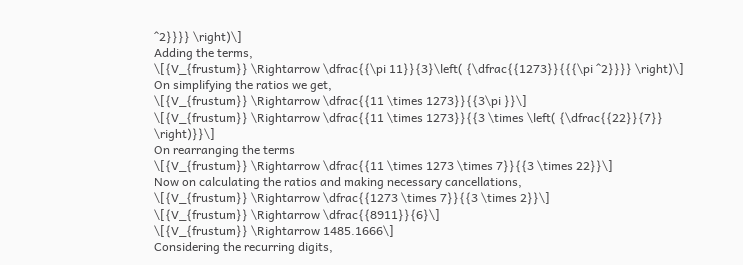^2}}}} \right)\]
Adding the terms,
\[{V_{frustum}} \Rightarrow \dfrac{{\pi 11}}{3}\left( {\dfrac{{1273}}{{{\pi ^2}}}} \right)\]
On simplifying the ratios we get,
\[{V_{frustum}} \Rightarrow \dfrac{{11 \times 1273}}{{3\pi }}\]
\[{V_{frustum}} \Rightarrow \dfrac{{11 \times 1273}}{{3 \times \left( {\dfrac{{22}}{7}} \right)}}\]
On rearranging the terms
\[{V_{frustum}} \Rightarrow \dfrac{{11 \times 1273 \times 7}}{{3 \times 22}}\]
Now on calculating the ratios and making necessary cancellations,
\[{V_{frustum}} \Rightarrow \dfrac{{1273 \times 7}}{{3 \times 2}}\]
\[{V_{frustum}} \Rightarrow \dfrac{{8911}}{6}\]
\[{V_{frustum}} \Rightarrow 1485.1666\]
Considering the recurring digits,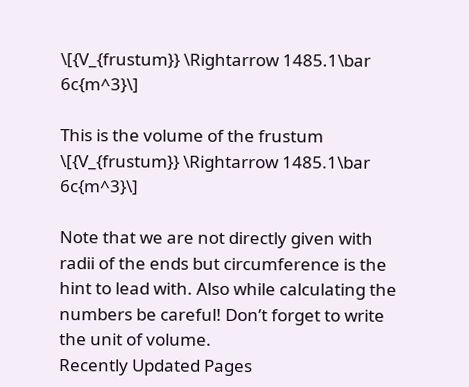\[{V_{frustum}} \Rightarrow 1485.1\bar 6c{m^3}\]

This is the volume of the frustum \[{V_{frustum}} \Rightarrow 1485.1\bar 6c{m^3}\]

Note that we are not directly given with radii of the ends but circumference is the hint to lead with. Also while calculating the numbers be careful! Don’t forget to write the unit of volume.
Recently Updated Pages